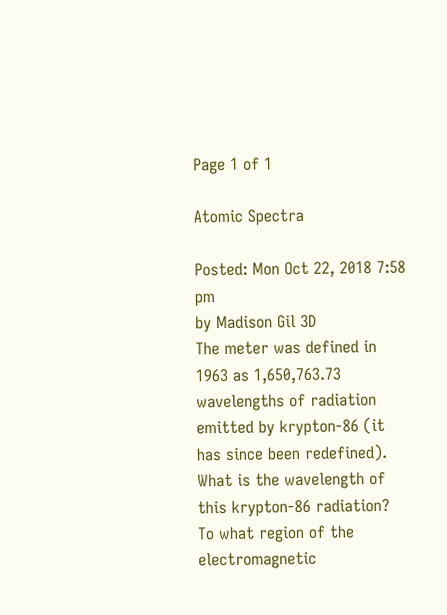Page 1 of 1

Atomic Spectra

Posted: Mon Oct 22, 2018 7:58 pm
by Madison Gil 3D
The meter was defined in 1963 as 1,650,763.73 wavelengths of radiation emitted by krypton-86 (it has since been redefined). What is the wavelength of this krypton-86 radiation? To what region of the electromagnetic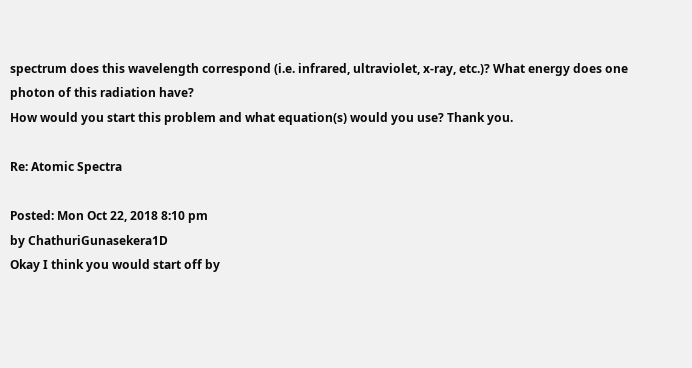spectrum does this wavelength correspond (i.e. infrared, ultraviolet, x-ray, etc.)? What energy does one photon of this radiation have?
How would you start this problem and what equation(s) would you use? Thank you.

Re: Atomic Spectra

Posted: Mon Oct 22, 2018 8:10 pm
by ChathuriGunasekera1D
Okay I think you would start off by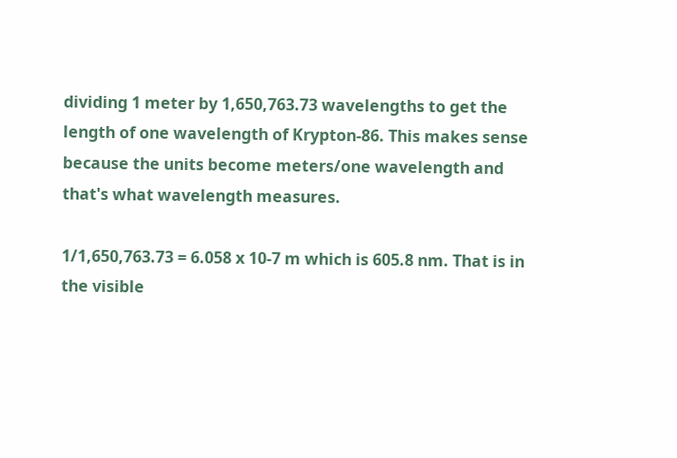dividing 1 meter by 1,650,763.73 wavelengths to get the length of one wavelength of Krypton-86. This makes sense because the units become meters/one wavelength and that's what wavelength measures.

1/1,650,763.73 = 6.058 x 10-7 m which is 605.8 nm. That is in the visible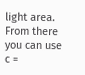light area. From there you can use c =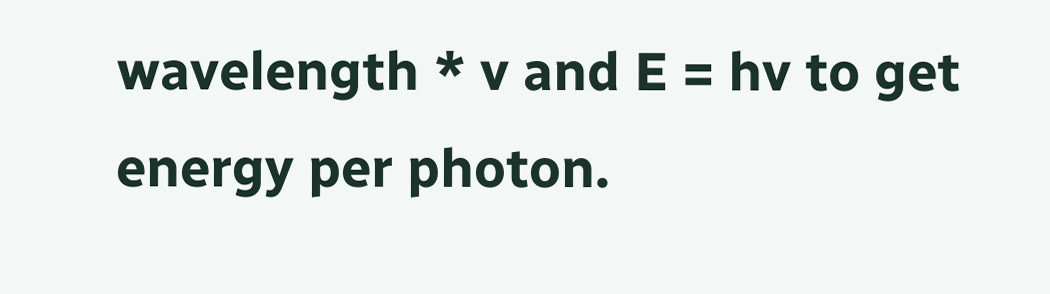wavelength * v and E = hv to get energy per photon.